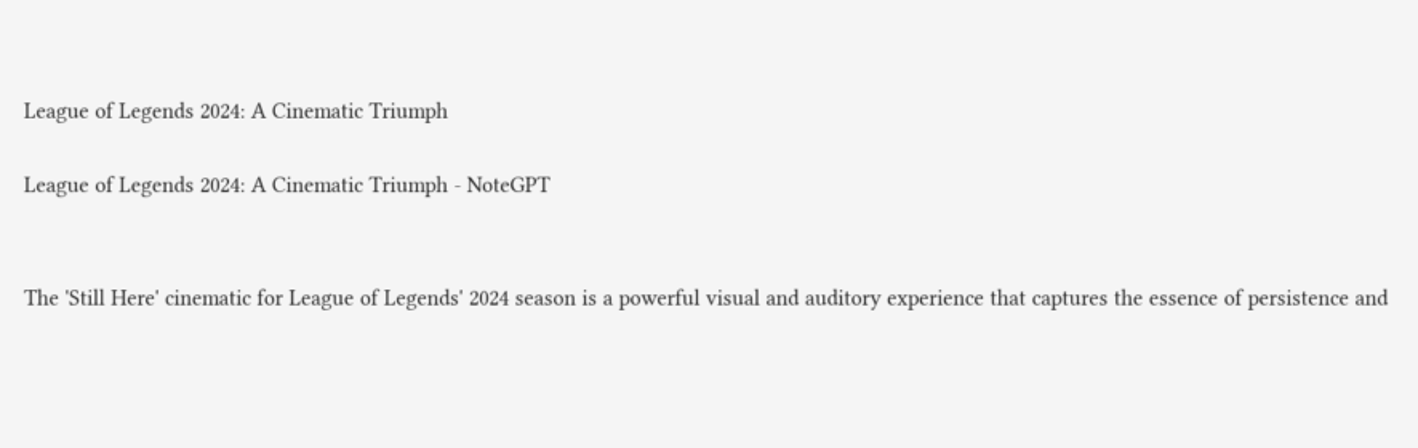League of Legends 2024: A Cinematic Triumph

League of Legends 2024: A Cinematic Triumph - NoteGPT


The 'Still Here' cinematic for League of Legends' 2024 season is a powerful visual and auditory experience that captures the essence of persistence and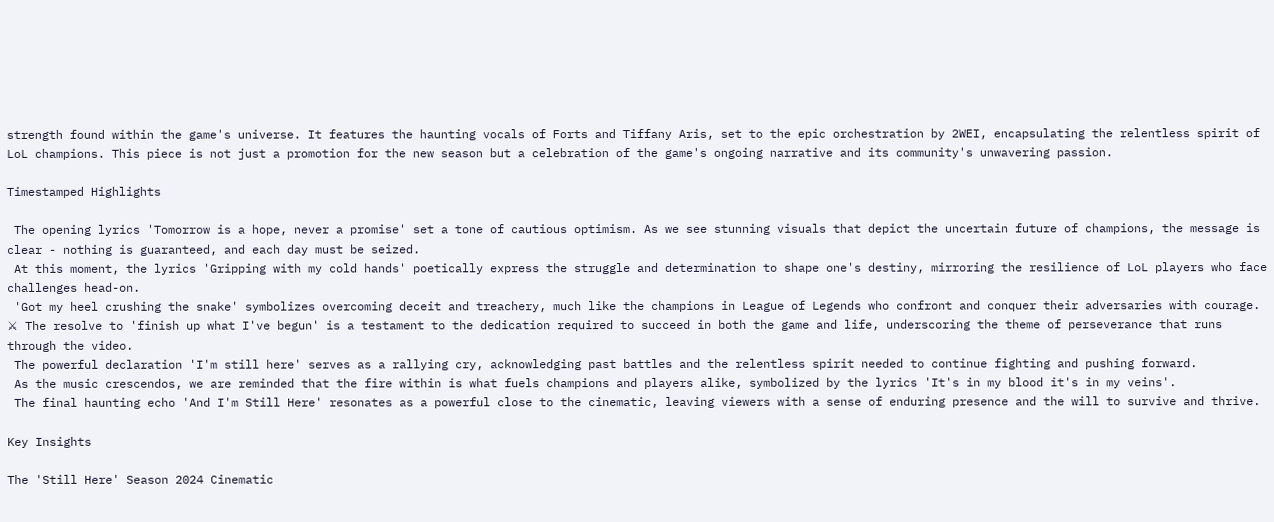strength found within the game's universe. It features the haunting vocals of Forts and Tiffany Aris, set to the epic orchestration by 2WEI, encapsulating the relentless spirit of LoL champions. This piece is not just a promotion for the new season but a celebration of the game's ongoing narrative and its community's unwavering passion.

Timestamped Highlights

 The opening lyrics 'Tomorrow is a hope, never a promise' set a tone of cautious optimism. As we see stunning visuals that depict the uncertain future of champions, the message is clear - nothing is guaranteed, and each day must be seized.
 At this moment, the lyrics 'Gripping with my cold hands' poetically express the struggle and determination to shape one's destiny, mirroring the resilience of LoL players who face challenges head-on.
 'Got my heel crushing the snake' symbolizes overcoming deceit and treachery, much like the champions in League of Legends who confront and conquer their adversaries with courage.
⚔ The resolve to 'finish up what I've begun' is a testament to the dedication required to succeed in both the game and life, underscoring the theme of perseverance that runs through the video.
 The powerful declaration 'I'm still here' serves as a rallying cry, acknowledging past battles and the relentless spirit needed to continue fighting and pushing forward.
 As the music crescendos, we are reminded that the fire within is what fuels champions and players alike, symbolized by the lyrics 'It's in my blood it's in my veins'.
 The final haunting echo 'And I'm Still Here' resonates as a powerful close to the cinematic, leaving viewers with a sense of enduring presence and the will to survive and thrive.

Key Insights

The 'Still Here' Season 2024 Cinematic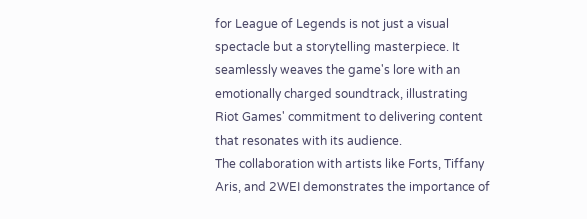for League of Legends is not just a visual spectacle but a storytelling masterpiece. It seamlessly weaves the game's lore with an emotionally charged soundtrack, illustrating Riot Games' commitment to delivering content that resonates with its audience.
The collaboration with artists like Forts, Tiffany Aris, and 2WEI demonstrates the importance of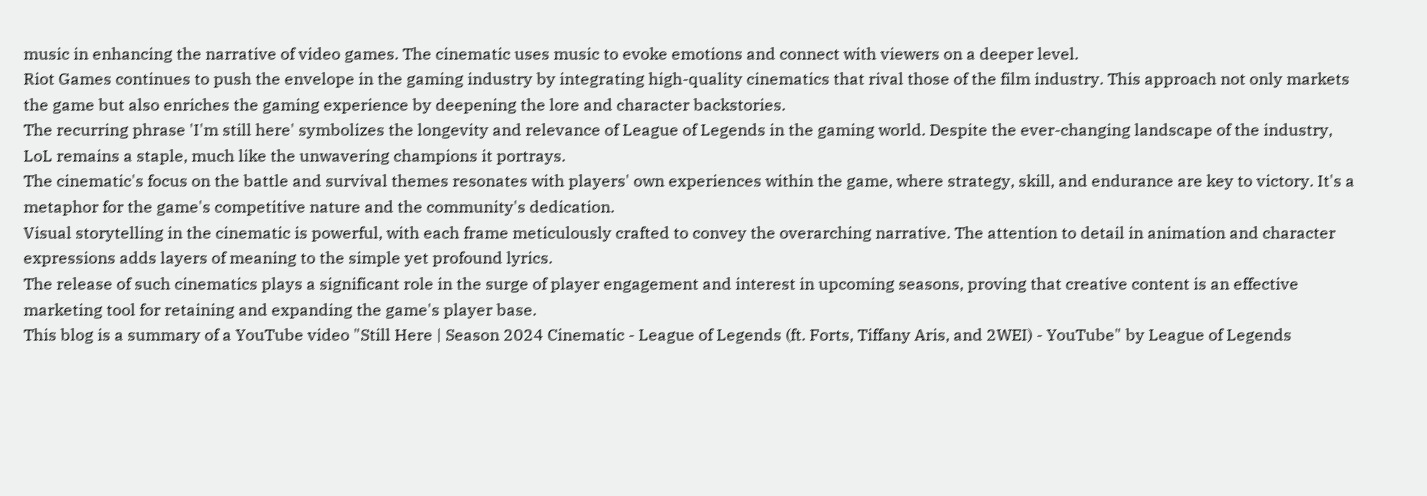music in enhancing the narrative of video games. The cinematic uses music to evoke emotions and connect with viewers on a deeper level.
Riot Games continues to push the envelope in the gaming industry by integrating high-quality cinematics that rival those of the film industry. This approach not only markets the game but also enriches the gaming experience by deepening the lore and character backstories.
The recurring phrase 'I'm still here' symbolizes the longevity and relevance of League of Legends in the gaming world. Despite the ever-changing landscape of the industry, LoL remains a staple, much like the unwavering champions it portrays.
The cinematic's focus on the battle and survival themes resonates with players' own experiences within the game, where strategy, skill, and endurance are key to victory. It's a metaphor for the game's competitive nature and the community's dedication.
Visual storytelling in the cinematic is powerful, with each frame meticulously crafted to convey the overarching narrative. The attention to detail in animation and character expressions adds layers of meaning to the simple yet profound lyrics.
The release of such cinematics plays a significant role in the surge of player engagement and interest in upcoming seasons, proving that creative content is an effective marketing tool for retaining and expanding the game's player base.
This blog is a summary of a YouTube video "Still Here | Season 2024 Cinematic - League of Legends (ft. Forts, Tiffany Aris, and 2WEI) - YouTube" by League of Legends